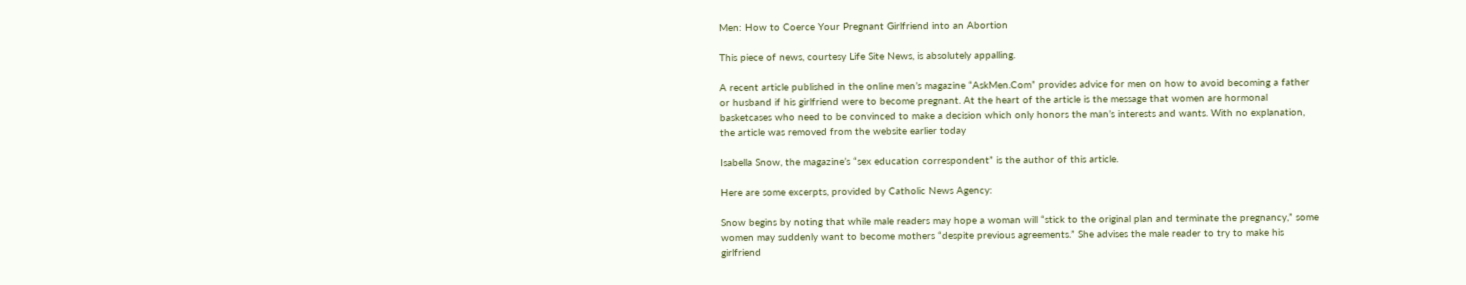Men: How to Coerce Your Pregnant Girlfriend into an Abortion

This piece of news, courtesy Life Site News, is absolutely appalling.

A recent article published in the online men’s magazine “AskMen.Com” provides advice for men on how to avoid becoming a father or husband if his girlfriend were to become pregnant. At the heart of the article is the message that women are hormonal basketcases who need to be convinced to make a decision which only honors the man’s interests and wants. With no explanation, the article was removed from the website earlier today

Isabella Snow, the magazine’s “sex education correspondent” is the author of this article.

Here are some excerpts, provided by Catholic News Agency:

Snow begins by noting that while male readers may hope a woman will “stick to the original plan and terminate the pregnancy,” some women may suddenly want to become mothers “despite previous agreements.” She advises the male reader to try to make his girlfriend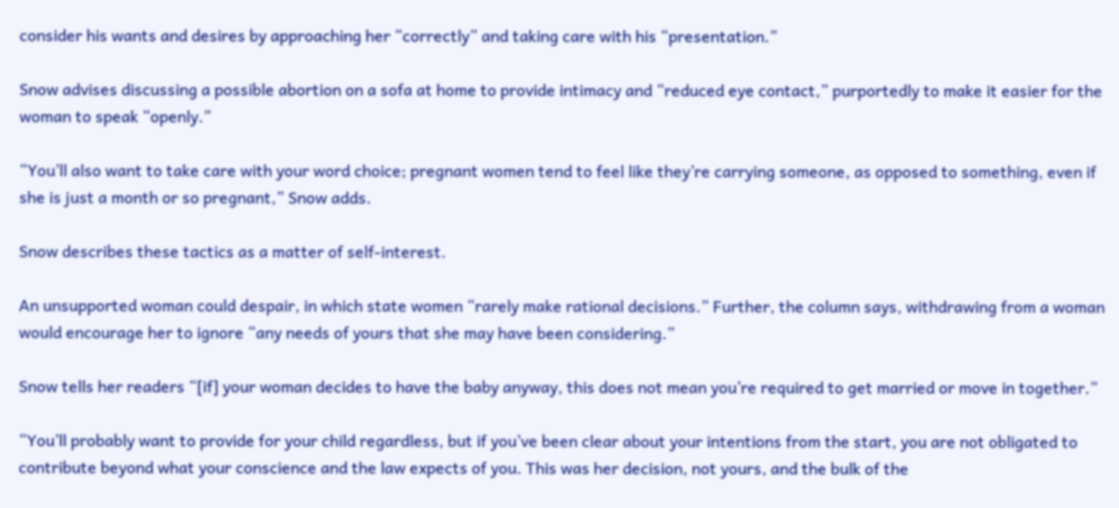consider his wants and desires by approaching her “correctly” and taking care with his “presentation.”

Snow advises discussing a possible abortion on a sofa at home to provide intimacy and “reduced eye contact,” purportedly to make it easier for the woman to speak “openly.”

“You’ll also want to take care with your word choice; pregnant women tend to feel like they’re carrying someone, as opposed to something, even if she is just a month or so pregnant,” Snow adds.

Snow describes these tactics as a matter of self-interest.

An unsupported woman could despair, in which state women “rarely make rational decisions.” Further, the column says, withdrawing from a woman would encourage her to ignore “any needs of yours that she may have been considering.”

Snow tells her readers “[if] your woman decides to have the baby anyway, this does not mean you’re required to get married or move in together.”

“You’ll probably want to provide for your child regardless, but if you’ve been clear about your intentions from the start, you are not obligated to contribute beyond what your conscience and the law expects of you. This was her decision, not yours, and the bulk of the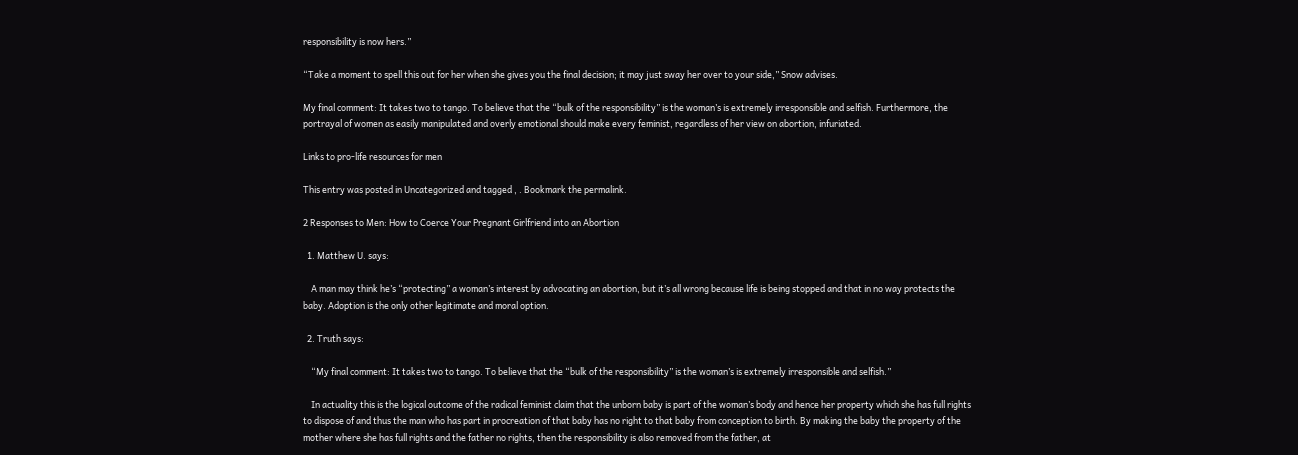responsibility is now hers.”

“Take a moment to spell this out for her when she gives you the final decision; it may just sway her over to your side,” Snow advises.

My final comment: It takes two to tango. To believe that the “bulk of the responsibility” is the woman’s is extremely irresponsible and selfish. Furthermore, the portrayal of women as easily manipulated and overly emotional should make every feminist, regardless of her view on abortion, infuriated.

Links to pro-life resources for men

This entry was posted in Uncategorized and tagged , . Bookmark the permalink.

2 Responses to Men: How to Coerce Your Pregnant Girlfriend into an Abortion

  1. Matthew U. says:

    A man may think he’s “protecting” a woman’s interest by advocating an abortion, but it’s all wrong because life is being stopped and that in no way protects the baby. Adoption is the only other legitimate and moral option.

  2. Truth says:

    “My final comment: It takes two to tango. To believe that the “bulk of the responsibility” is the woman’s is extremely irresponsible and selfish.”

    In actuality this is the logical outcome of the radical feminist claim that the unborn baby is part of the woman’s body and hence her property which she has full rights to dispose of and thus the man who has part in procreation of that baby has no right to that baby from conception to birth. By making the baby the property of the mother where she has full rights and the father no rights, then the responsibility is also removed from the father, at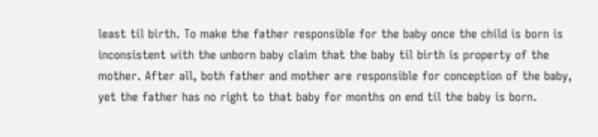least til birth. To make the father responsible for the baby once the child is born is inconsistent with the unborn baby claim that the baby til birth is property of the mother. After all, both father and mother are responsible for conception of the baby, yet the father has no right to that baby for months on end til the baby is born.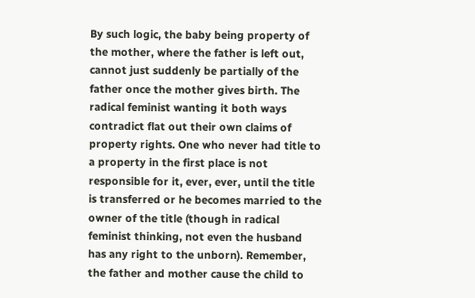By such logic, the baby being property of the mother, where the father is left out, cannot just suddenly be partially of the father once the mother gives birth. The radical feminist wanting it both ways contradict flat out their own claims of property rights. One who never had title to a property in the first place is not responsible for it, ever, ever, until the title is transferred or he becomes married to the owner of the title (though in radical feminist thinking, not even the husband has any right to the unborn). Remember, the father and mother cause the child to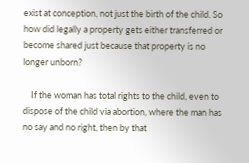exist at conception, not just the birth of the child. So how did legally a property gets either transferred or become shared just because that property is no longer unborn?

    If the woman has total rights to the child, even to dispose of the child via abortion, where the man has no say and no right, then by that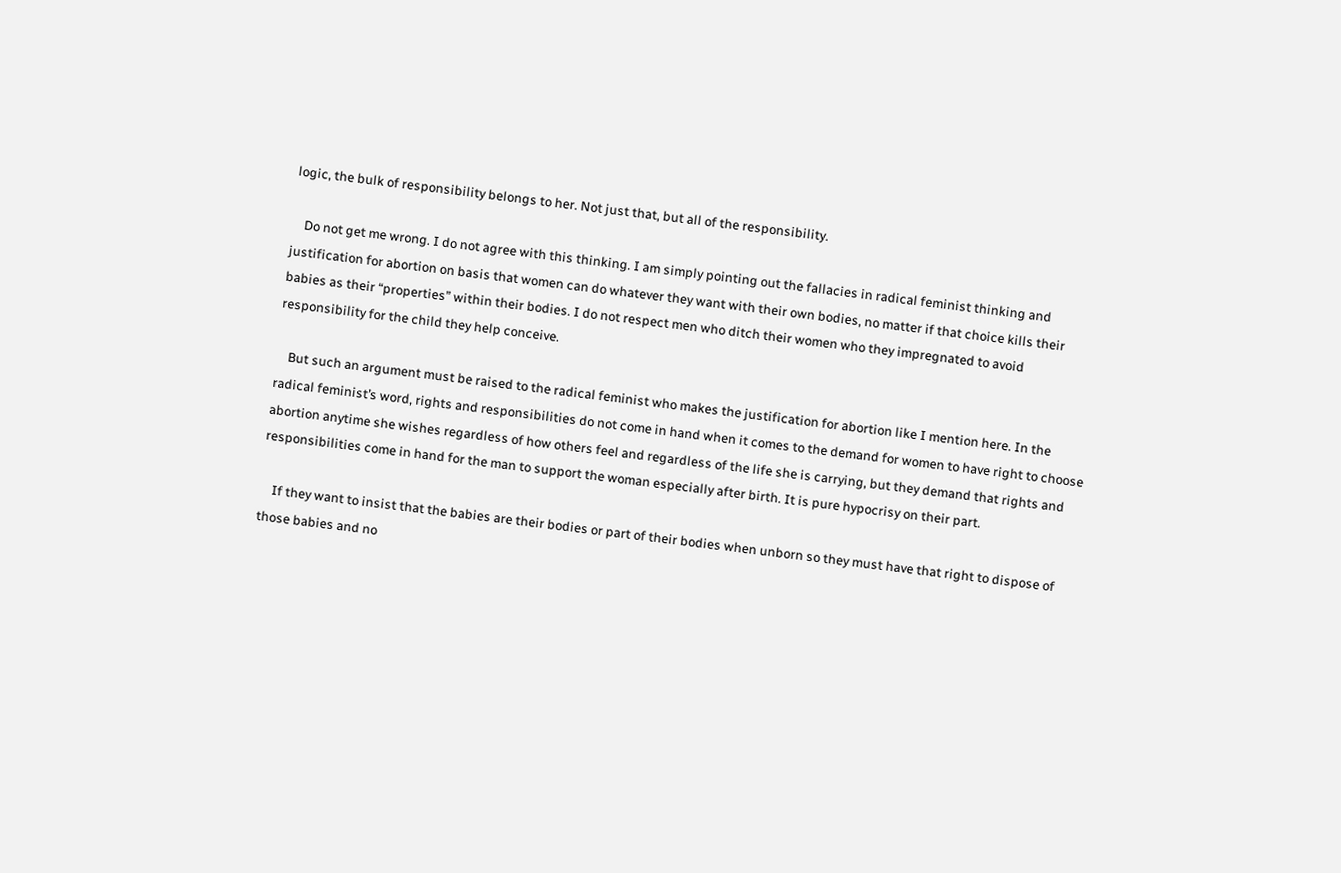logic, the bulk of responsibility belongs to her. Not just that, but all of the responsibility.

    Do not get me wrong. I do not agree with this thinking. I am simply pointing out the fallacies in radical feminist thinking and justification for abortion on basis that women can do whatever they want with their own bodies, no matter if that choice kills their babies as their “properties” within their bodies. I do not respect men who ditch their women who they impregnated to avoid responsibility for the child they help conceive.

    But such an argument must be raised to the radical feminist who makes the justification for abortion like I mention here. In the radical feminist’s word, rights and responsibilities do not come in hand when it comes to the demand for women to have right to choose abortion anytime she wishes regardless of how others feel and regardless of the life she is carrying, but they demand that rights and responsibilities come in hand for the man to support the woman especially after birth. It is pure hypocrisy on their part.

    If they want to insist that the babies are their bodies or part of their bodies when unborn so they must have that right to dispose of those babies and no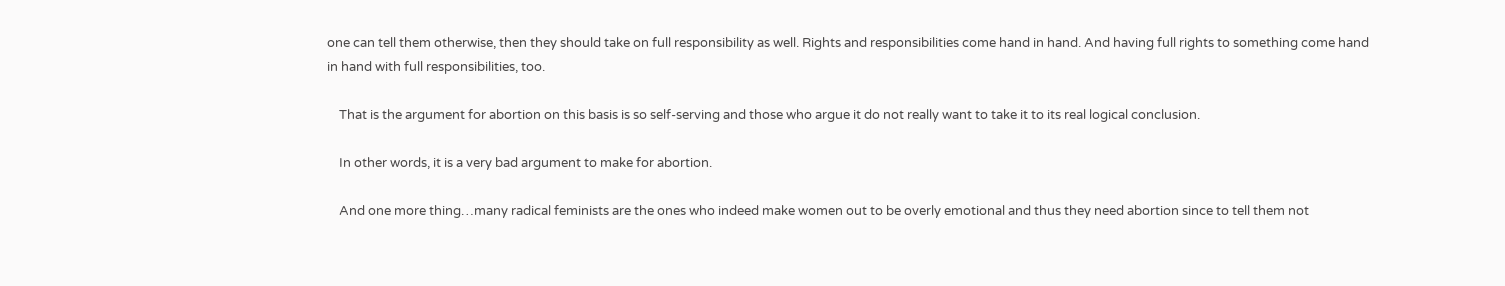one can tell them otherwise, then they should take on full responsibility as well. Rights and responsibilities come hand in hand. And having full rights to something come hand in hand with full responsibilities, too.

    That is the argument for abortion on this basis is so self-serving and those who argue it do not really want to take it to its real logical conclusion.

    In other words, it is a very bad argument to make for abortion.

    And one more thing…many radical feminists are the ones who indeed make women out to be overly emotional and thus they need abortion since to tell them not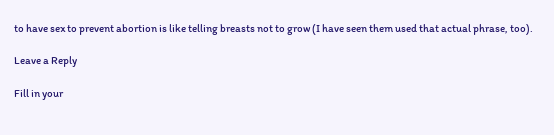to have sex to prevent abortion is like telling breasts not to grow (I have seen them used that actual phrase, too).

Leave a Reply

Fill in your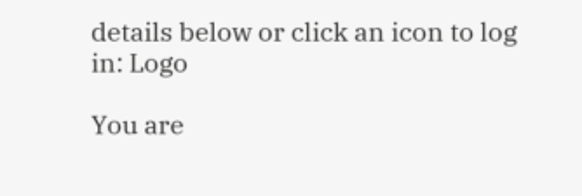details below or click an icon to log in: Logo

You are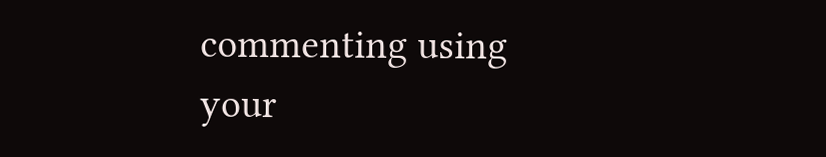commenting using your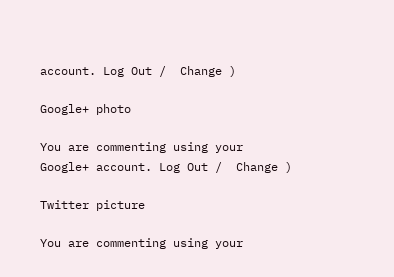account. Log Out /  Change )

Google+ photo

You are commenting using your Google+ account. Log Out /  Change )

Twitter picture

You are commenting using your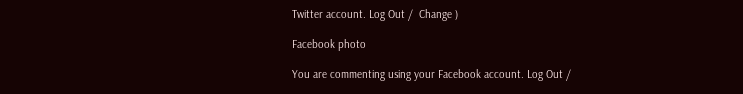Twitter account. Log Out /  Change )

Facebook photo

You are commenting using your Facebook account. Log Out /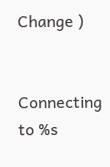Change )


Connecting to %s